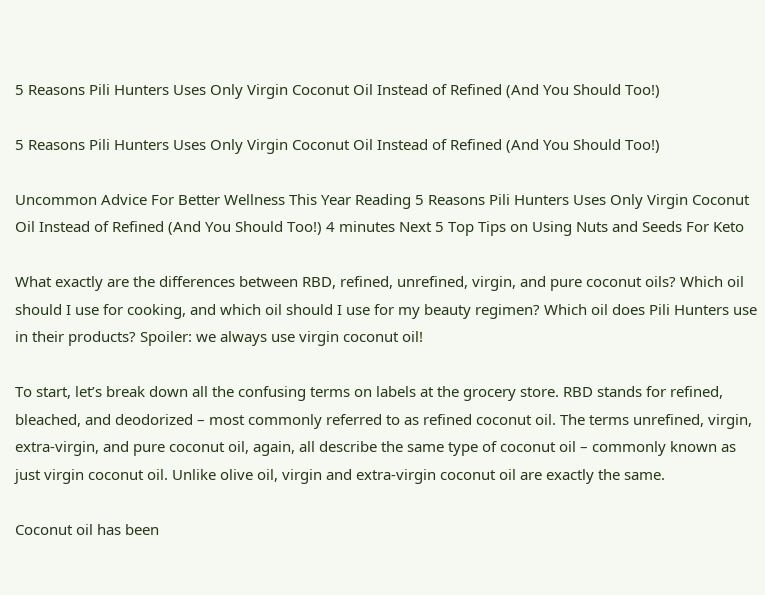5 Reasons Pili Hunters Uses Only Virgin Coconut Oil Instead of Refined (And You Should Too!)

5 Reasons Pili Hunters Uses Only Virgin Coconut Oil Instead of Refined (And You Should Too!)

Uncommon Advice For Better Wellness This Year Reading 5 Reasons Pili Hunters Uses Only Virgin Coconut Oil Instead of Refined (And You Should Too!) 4 minutes Next 5 Top Tips on Using Nuts and Seeds For Keto

What exactly are the differences between RBD, refined, unrefined, virgin, and pure coconut oils? Which oil should I use for cooking, and which oil should I use for my beauty regimen? Which oil does Pili Hunters use in their products? Spoiler: we always use virgin coconut oil!

To start, let’s break down all the confusing terms on labels at the grocery store. RBD stands for refined, bleached, and deodorized – most commonly referred to as refined coconut oil. The terms unrefined, virgin, extra-virgin, and pure coconut oil, again, all describe the same type of coconut oil – commonly known as just virgin coconut oil. Unlike olive oil, virgin and extra-virgin coconut oil are exactly the same.

Coconut oil has been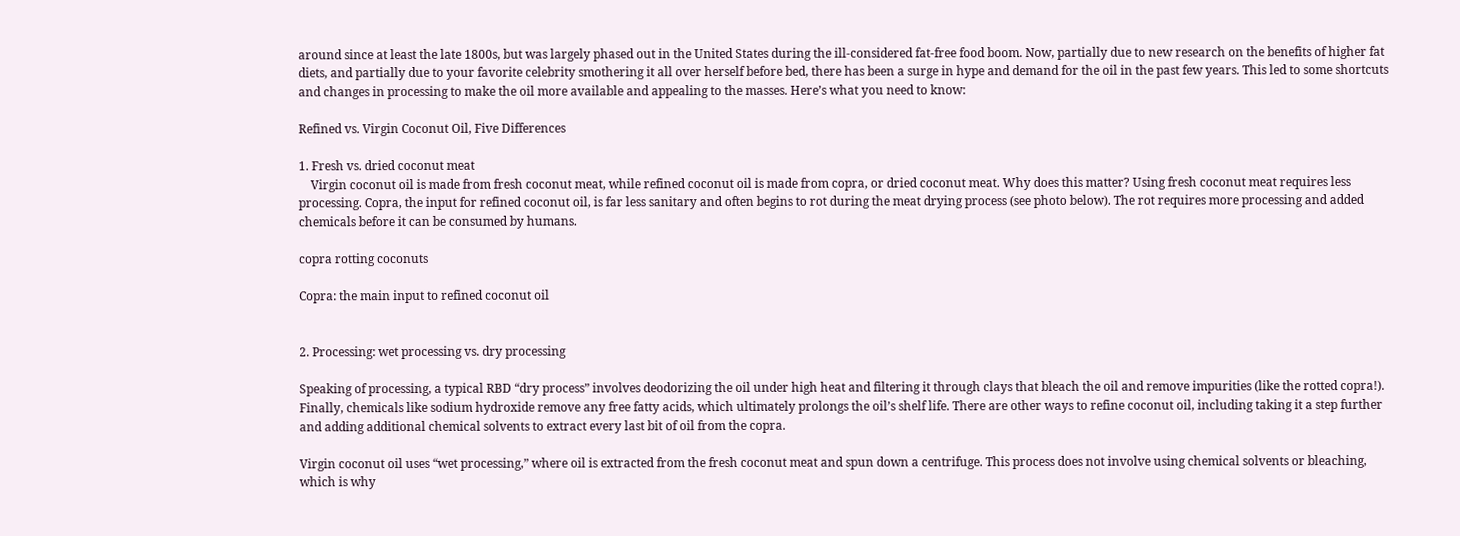around since at least the late 1800s, but was largely phased out in the United States during the ill-considered fat-free food boom. Now, partially due to new research on the benefits of higher fat diets, and partially due to your favorite celebrity smothering it all over herself before bed, there has been a surge in hype and demand for the oil in the past few years. This led to some shortcuts and changes in processing to make the oil more available and appealing to the masses. Here’s what you need to know:

Refined vs. Virgin Coconut Oil, Five Differences

1. Fresh vs. dried coconut meat
    Virgin coconut oil is made from fresh coconut meat, while refined coconut oil is made from copra, or dried coconut meat. Why does this matter? Using fresh coconut meat requires less processing. Copra, the input for refined coconut oil, is far less sanitary and often begins to rot during the meat drying process (see photo below). The rot requires more processing and added chemicals before it can be consumed by humans.

copra rotting coconuts

Copra: the main input to refined coconut oil


2. Processing: wet processing vs. dry processing

Speaking of processing, a typical RBD “dry process” involves deodorizing the oil under high heat and filtering it through clays that bleach the oil and remove impurities (like the rotted copra!). Finally, chemicals like sodium hydroxide remove any free fatty acids, which ultimately prolongs the oil’s shelf life. There are other ways to refine coconut oil, including taking it a step further and adding additional chemical solvents to extract every last bit of oil from the copra.

Virgin coconut oil uses “wet processing,” where oil is extracted from the fresh coconut meat and spun down a centrifuge. This process does not involve using chemical solvents or bleaching, which is why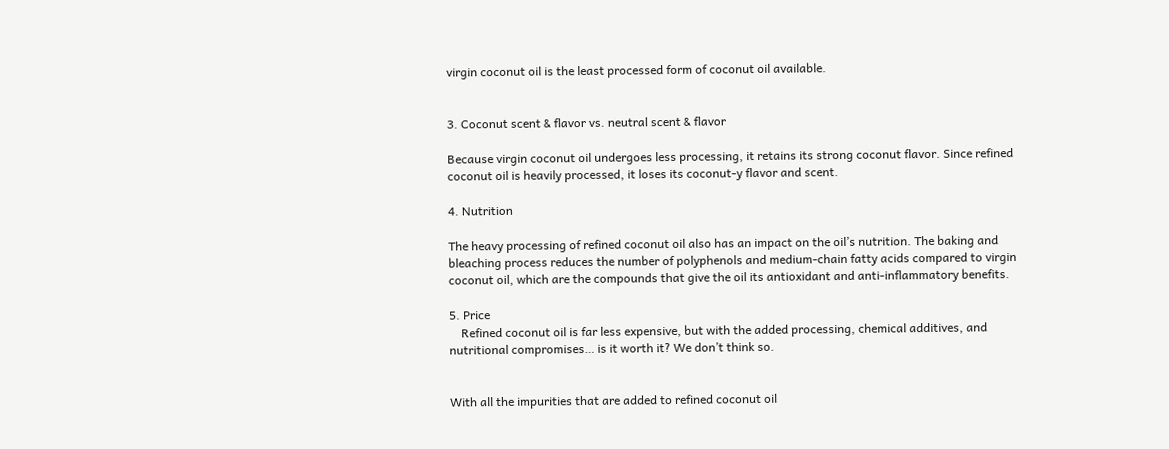virgin coconut oil is the least processed form of coconut oil available.


3. Coconut scent & flavor vs. neutral scent & flavor

Because virgin coconut oil undergoes less processing, it retains its strong coconut flavor. Since refined coconut oil is heavily processed, it loses its coconut-y flavor and scent.

4. Nutrition

The heavy processing of refined coconut oil also has an impact on the oil’s nutrition. The baking and bleaching process reduces the number of polyphenols and medium-chain fatty acids compared to virgin coconut oil, which are the compounds that give the oil its antioxidant and anti-inflammatory benefits.

5. Price
    Refined coconut oil is far less expensive, but with the added processing, chemical additives, and nutritional compromises… is it worth it? We don’t think so.


With all the impurities that are added to refined coconut oil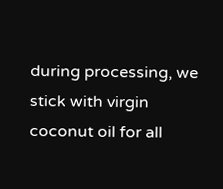during processing, we stick with virgin coconut oil for all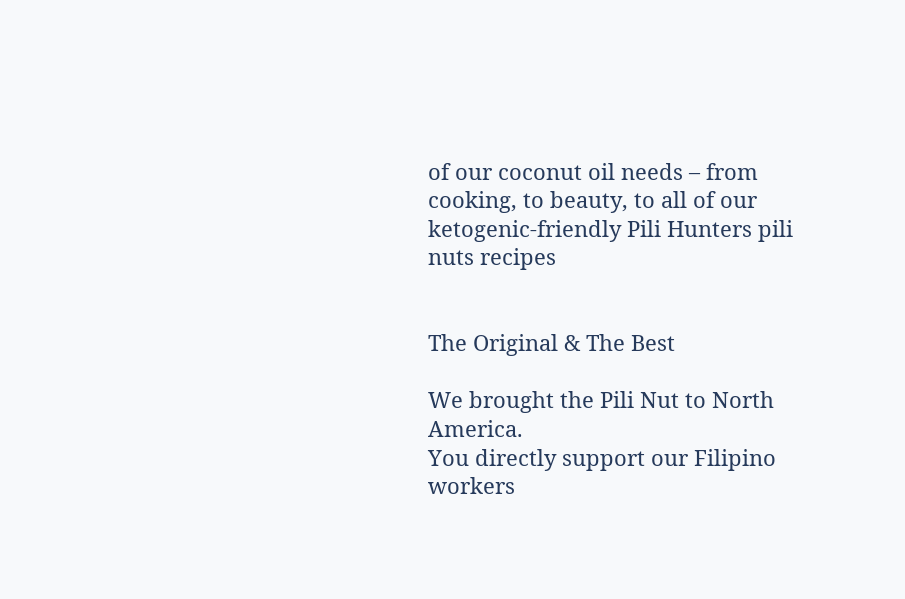of our coconut oil needs – from cooking, to beauty, to all of our ketogenic-friendly Pili Hunters pili nuts recipes


The Original & The Best

We brought the Pili Nut to North America.
You directly support our Filipino workers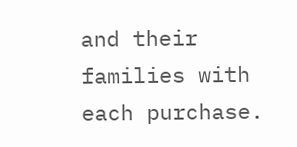and their families with each purchase.